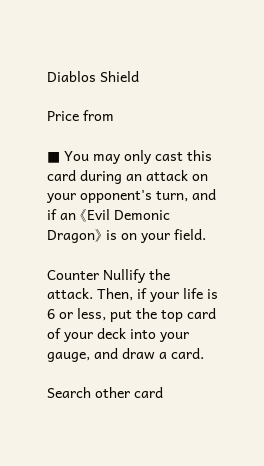Diablos Shield

Price from

■ You may only cast this card during an attack on your opponent's turn, and if an 《Evil Demonic Dragon》 is on your field.

Counter Nullify the attack. Then, if your life is 6 or less, put the top card of your deck into your gauge, and draw a card.

Search other card